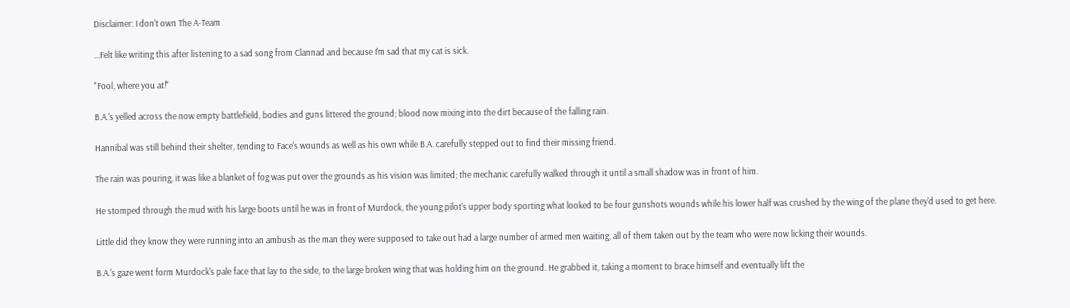Disclaimer: I don't own The A-Team

...Felt like writing this after listening to a sad song from Clannad and because I'm sad that my cat is sick.

"Fool, where you at!"

B.A.'s yelled across the now empty battlefield, bodies and guns littered the ground; blood now mixing into the dirt because of the falling rain.

Hannibal was still behind their shelter, tending to Face's wounds as well as his own while B.A. carefully stepped out to find their missing friend.

The rain was pouring, it was like a blanket of fog was put over the grounds as his vision was limited; the mechanic carefully walked through it until a small shadow was in front of him.

He stomped through the mud with his large boots until he was in front of Murdock, the young pilot's upper body sporting what looked to be four gunshots wounds while his lower half was crushed by the wing of the plane they'd used to get here.

Little did they know they were running into an ambush as the man they were supposed to take out had a large number of armed men waiting, all of them taken out by the team who were now licking their wounds.

B.A.'s gaze went form Murdock's pale face that lay to the side, to the large broken wing that was holding him on the ground. He grabbed it, taking a moment to brace himself and eventually lift the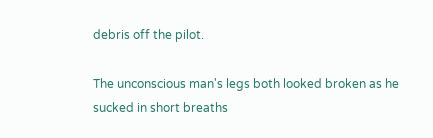debris off the pilot.

The unconscious man's legs both looked broken as he sucked in short breaths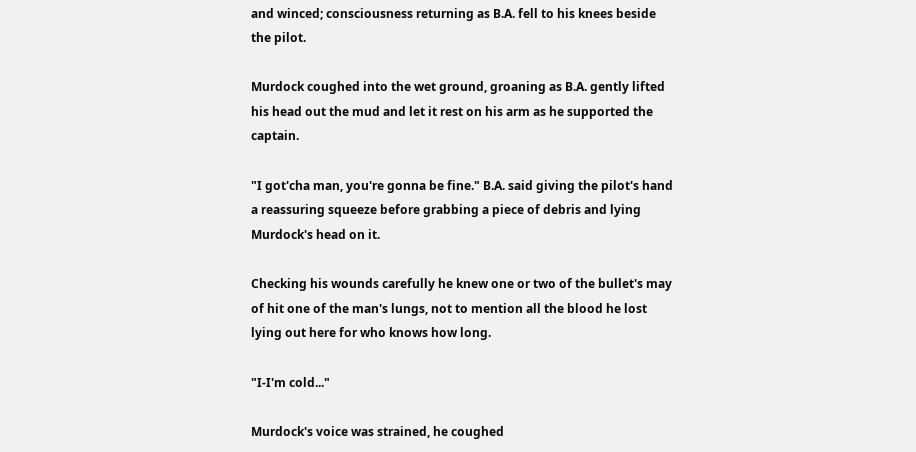and winced; consciousness returning as B.A. fell to his knees beside the pilot.

Murdock coughed into the wet ground, groaning as B.A. gently lifted his head out the mud and let it rest on his arm as he supported the captain.

"I got'cha man, you're gonna be fine." B.A. said giving the pilot's hand a reassuring squeeze before grabbing a piece of debris and lying Murdock's head on it.

Checking his wounds carefully he knew one or two of the bullet's may of hit one of the man's lungs, not to mention all the blood he lost lying out here for who knows how long.

"I-I'm cold..."

Murdock's voice was strained, he coughed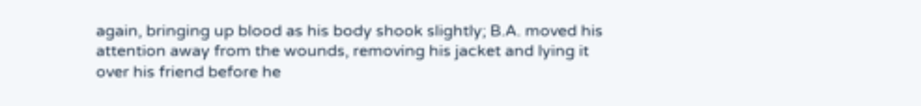again, bringing up blood as his body shook slightly; B.A. moved his attention away from the wounds, removing his jacket and lying it over his friend before he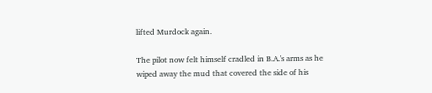lifted Murdock again.

The pilot now felt himself cradled in B.A.'s arms as he wiped away the mud that covered the side of his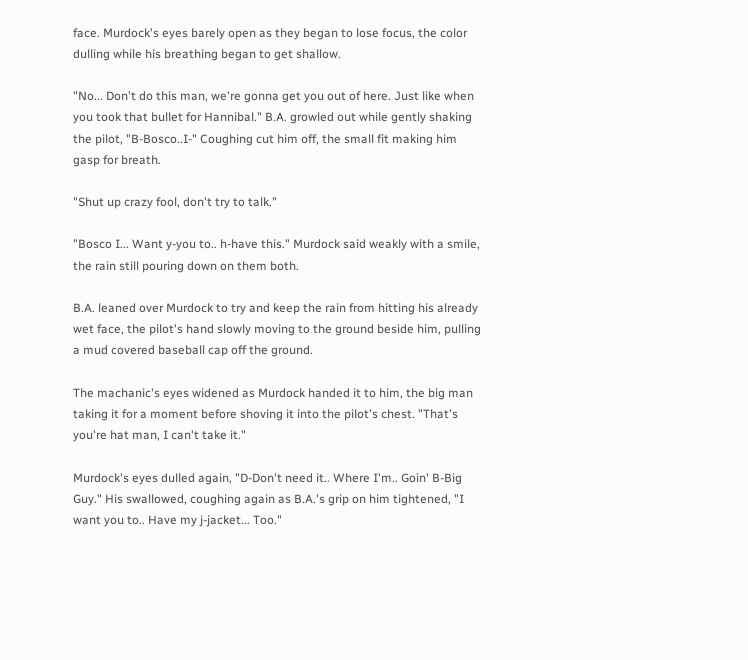face. Murdock's eyes barely open as they began to lose focus, the color dulling while his breathing began to get shallow.

"No... Don't do this man, we're gonna get you out of here. Just like when you took that bullet for Hannibal." B.A. growled out while gently shaking the pilot, "B-Bosco..I-" Coughing cut him off, the small fit making him gasp for breath.

"Shut up crazy fool, don't try to talk."

"Bosco I... Want y-you to.. h-have this." Murdock said weakly with a smile, the rain still pouring down on them both.

B.A. leaned over Murdock to try and keep the rain from hitting his already wet face, the pilot's hand slowly moving to the ground beside him, pulling a mud covered baseball cap off the ground.

The machanic's eyes widened as Murdock handed it to him, the big man taking it for a moment before shoving it into the pilot's chest. "That's you're hat man, I can't take it."

Murdock's eyes dulled again, "D-Don't need it.. Where I'm.. Goin' B-Big Guy." His swallowed, coughing again as B.A.'s grip on him tightened, "I want you to.. Have my j-jacket... Too."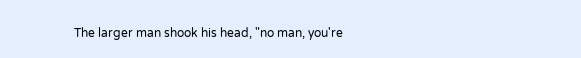The larger man shook his head, "no man, you're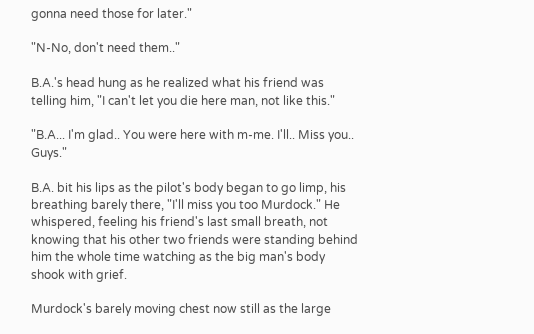gonna need those for later."

"N-No, don't need them.."

B.A.'s head hung as he realized what his friend was telling him, "I can't let you die here man, not like this."

"B.A... I'm glad.. You were here with m-me. I'll.. Miss you.. Guys."

B.A. bit his lips as the pilot's body began to go limp, his breathing barely there, "I'll miss you too Murdock." He whispered, feeling his friend's last small breath, not knowing that his other two friends were standing behind him the whole time watching as the big man's body shook with grief.

Murdock's barely moving chest now still as the large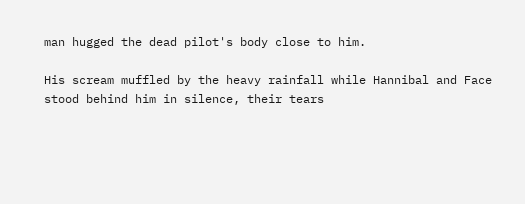man hugged the dead pilot's body close to him.

His scream muffled by the heavy rainfall while Hannibal and Face stood behind him in silence, their tears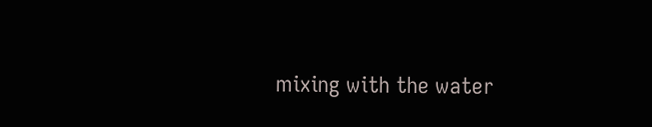mixing with the water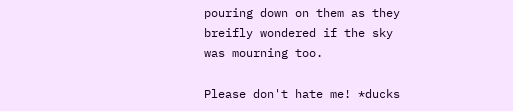pouring down on them as they breifly wondered if the sky was mourning too.

Please don't hate me! *ducks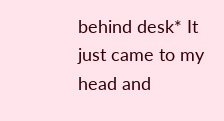behind desk* It just came to my head and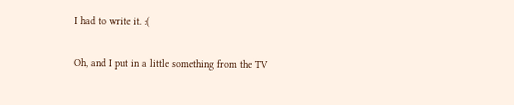I had to write it. :(

Oh, and I put in a little something from the TV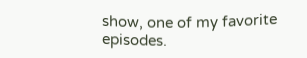show, one of my favorite episodes.